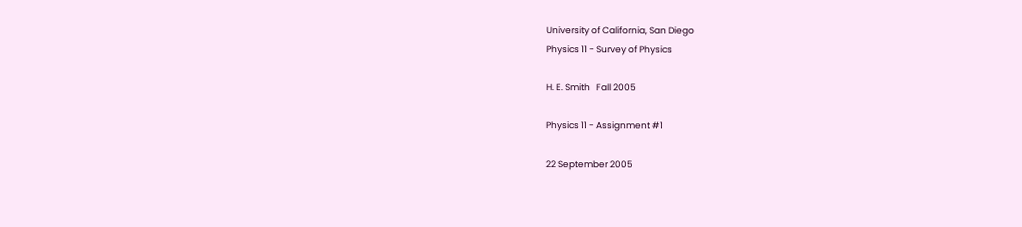University of California, San Diego
Physics 11 - Survey of Physics

H. E. Smith   Fall 2005

Physics 11 - Assignment #1

22 September 2005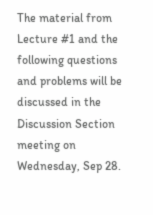The material from Lecture #1 and the following questions and problems will be discussed in the Discussion Section meeting on Wednesday, Sep 28.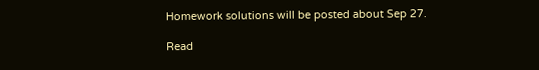Homework solutions will be posted about Sep 27.

Read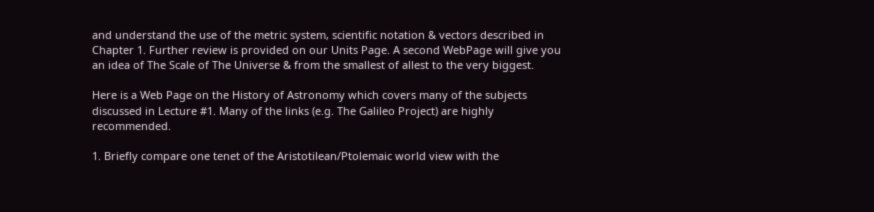and understand the use of the metric system, scientific notation & vectors described in Chapter 1. Further review is provided on our Units Page. A second WebPage will give you an idea of The Scale of The Universe & from the smallest of allest to the very biggest.

Here is a Web Page on the History of Astronomy which covers many of the subjects discussed in Lecture #1. Many of the links (e.g. The Galileo Project) are highly recommended.

1. Briefly compare one tenet of the Aristotilean/Ptolemaic world view with the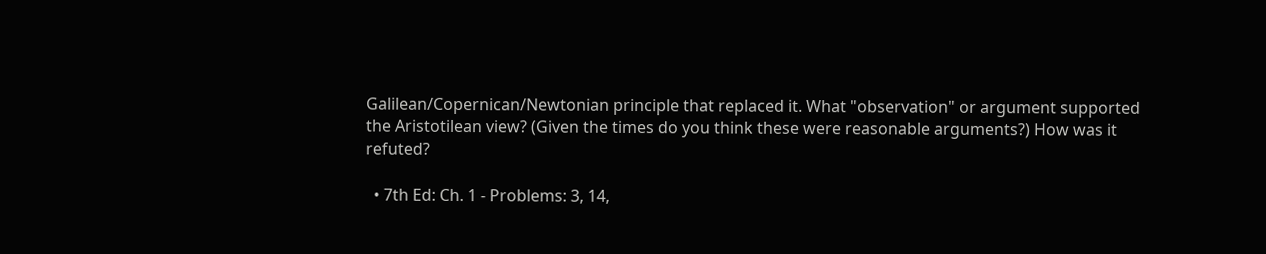Galilean/Copernican/Newtonian principle that replaced it. What "observation" or argument supported the Aristotilean view? (Given the times do you think these were reasonable arguments?) How was it refuted?

  • 7th Ed: Ch. 1 - Problems: 3, 14,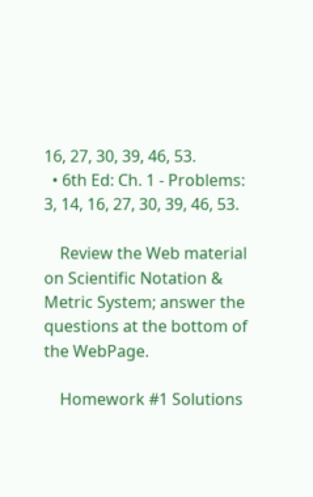16, 27, 30, 39, 46, 53.
  • 6th Ed: Ch. 1 - Problems: 3, 14, 16, 27, 30, 39, 46, 53.

    Review the Web material on Scientific Notation & Metric System; answer the questions at the bottom of the WebPage.

    Homework #1 Solutions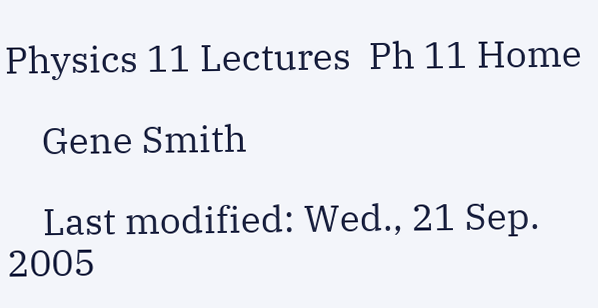Physics 11 Lectures  Ph 11 Home

    Gene Smith

    Last modified: Wed., 21 Sep. 2005